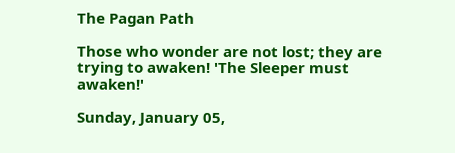The Pagan Path

Those who wonder are not lost; they are trying to awaken! 'The Sleeper must awaken!'

Sunday, January 05,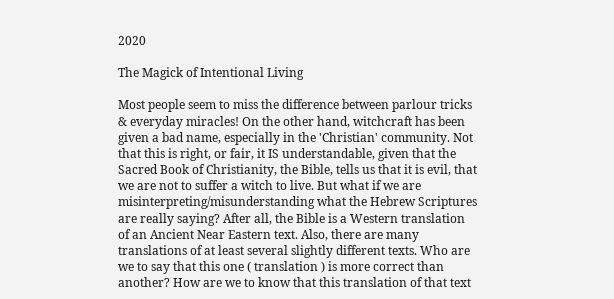2020

The Magick of Intentional Living

Most people seem to miss the difference between parlour tricks & everyday miracles! On the other hand, witchcraft has been given a bad name, especially in the 'Christian' community. Not that this is right, or fair, it IS understandable, given that the Sacred Book of Christianity, the Bible, tells us that it is evil, that we are not to suffer a witch to live. But what if we are misinterpreting/misunderstanding what the Hebrew Scriptures are really saying? After all, the Bible is a Western translation of an Ancient Near Eastern text. Also, there are many translations of at least several slightly different texts. Who are we to say that this one ( translation ) is more correct than another? How are we to know that this translation of that text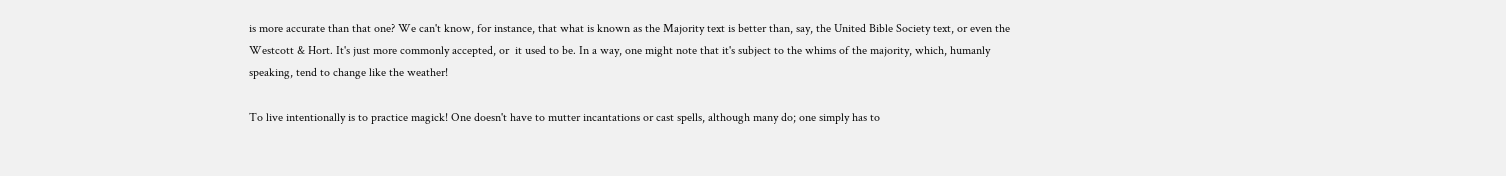is more accurate than that one? We can't know, for instance, that what is known as the Majority text is better than, say, the United Bible Society text, or even the Westcott & Hort. It's just more commonly accepted, or  it used to be. In a way, one might note that it's subject to the whims of the majority, which, humanly speaking, tend to change like the weather!

To live intentionally is to practice magick! One doesn't have to mutter incantations or cast spells, although many do; one simply has to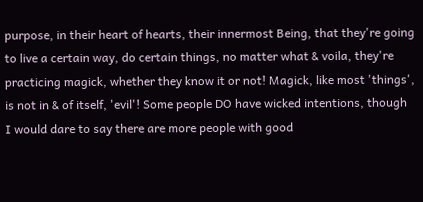purpose, in their heart of hearts, their innermost Being, that they're going to live a certain way, do certain things, no matter what & voila, they're practicing magick, whether they know it or not! Magick, like most 'things', is not in & of itself, 'evil'! Some people DO have wicked intentions, though I would dare to say there are more people with good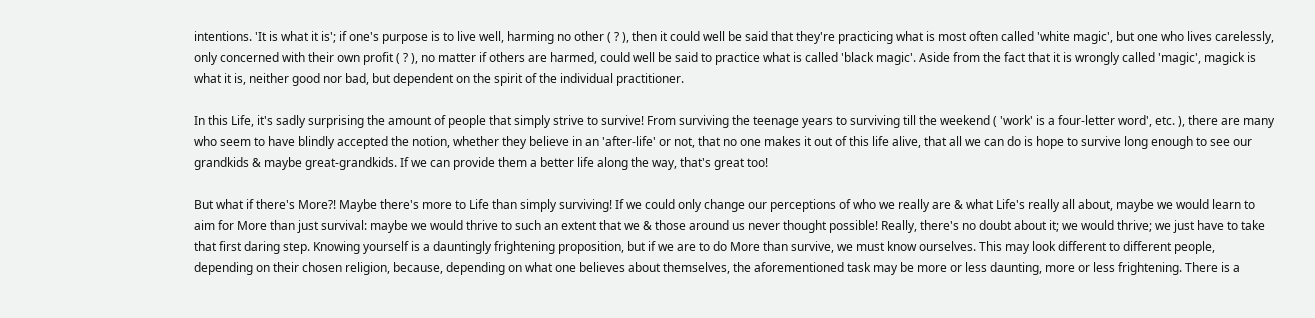intentions. 'It is what it is'; if one's purpose is to live well, harming no other ( ? ), then it could well be said that they're practicing what is most often called 'white magic', but one who lives carelessly, only concerned with their own profit ( ? ), no matter if others are harmed, could well be said to practice what is called 'black magic'. Aside from the fact that it is wrongly called 'magic', magick is what it is, neither good nor bad, but dependent on the spirit of the individual practitioner.

In this Life, it's sadly surprising the amount of people that simply strive to survive! From surviving the teenage years to surviving till the weekend ( 'work' is a four-letter word', etc. ), there are many who seem to have blindly accepted the notion, whether they believe in an 'after-life' or not, that no one makes it out of this life alive, that all we can do is hope to survive long enough to see our grandkids & maybe great-grandkids. If we can provide them a better life along the way, that's great too!

But what if there's More?! Maybe there's more to Life than simply surviving! If we could only change our perceptions of who we really are & what Life's really all about, maybe we would learn to aim for More than just survival: maybe we would thrive to such an extent that we & those around us never thought possible! Really, there's no doubt about it; we would thrive; we just have to take that first daring step. Knowing yourself is a dauntingly frightening proposition, but if we are to do More than survive, we must know ourselves. This may look different to different people, depending on their chosen religion, because, depending on what one believes about themselves, the aforementioned task may be more or less daunting, more or less frightening. There is a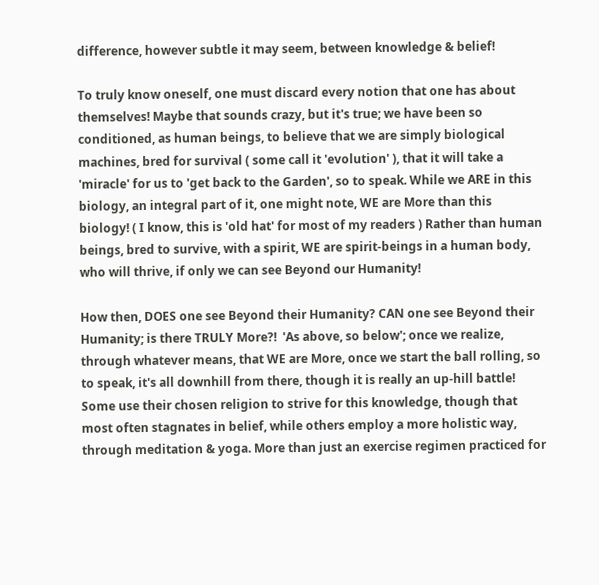difference, however subtle it may seem, between knowledge & belief!

To truly know oneself, one must discard every notion that one has about themselves! Maybe that sounds crazy, but it's true; we have been so conditioned, as human beings, to believe that we are simply biological machines, bred for survival ( some call it 'evolution' ), that it will take a 'miracle' for us to 'get back to the Garden', so to speak. While we ARE in this biology, an integral part of it, one might note, WE are More than this biology! ( I know, this is 'old hat' for most of my readers ) Rather than human beings, bred to survive, with a spirit, WE are spirit-beings in a human body, who will thrive, if only we can see Beyond our Humanity!

How then, DOES one see Beyond their Humanity? CAN one see Beyond their Humanity; is there TRULY More?!  'As above, so below'; once we realize, through whatever means, that WE are More, once we start the ball rolling, so to speak, it's all downhill from there, though it is really an up-hill battle! Some use their chosen religion to strive for this knowledge, though that most often stagnates in belief, while others employ a more holistic way, through meditation & yoga. More than just an exercise regimen practiced for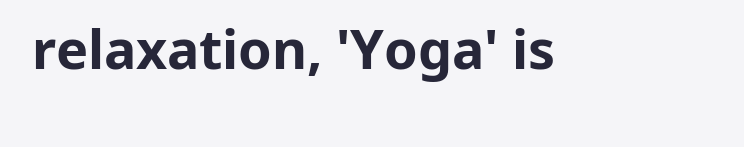relaxation, 'Yoga' is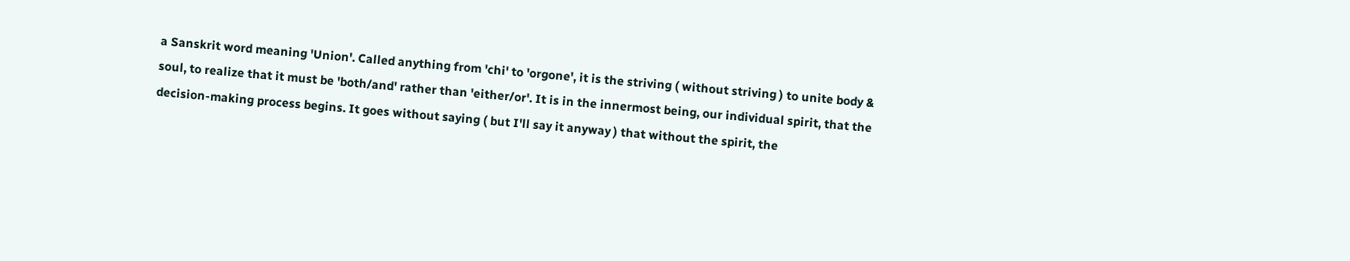a Sanskrit word meaning 'Union'. Called anything from 'chi' to 'orgone', it is the striving ( without striving ) to unite body & soul, to realize that it must be 'both/and' rather than 'either/or'. It is in the innermost being, our individual spirit, that the decision-making process begins. It goes without saying ( but I'll say it anyway ) that without the spirit, the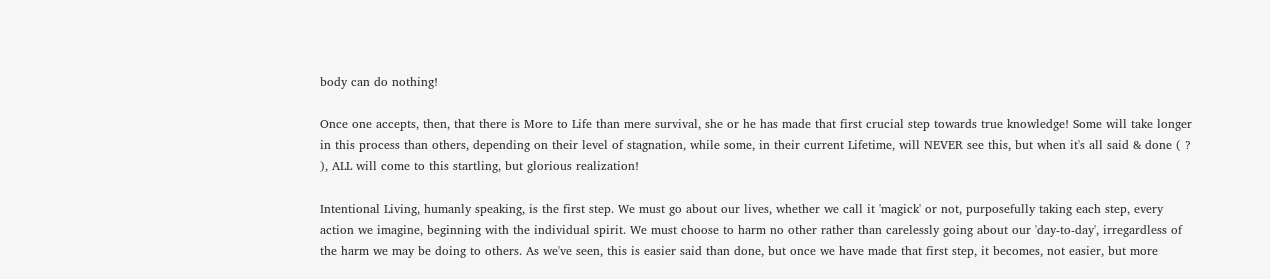body can do nothing!

Once one accepts, then, that there is More to Life than mere survival, she or he has made that first crucial step towards true knowledge! Some will take longer in this process than others, depending on their level of stagnation, while some, in their current Lifetime, will NEVER see this, but when it's all said & done ( ? ), ALL will come to this startling, but glorious realization!

Intentional Living, humanly speaking, is the first step. We must go about our lives, whether we call it 'magick' or not, purposefully taking each step, every action we imagine, beginning with the individual spirit. We must choose to harm no other rather than carelessly going about our 'day-to-day', irregardless of the harm we may be doing to others. As we've seen, this is easier said than done, but once we have made that first step, it becomes, not easier, but more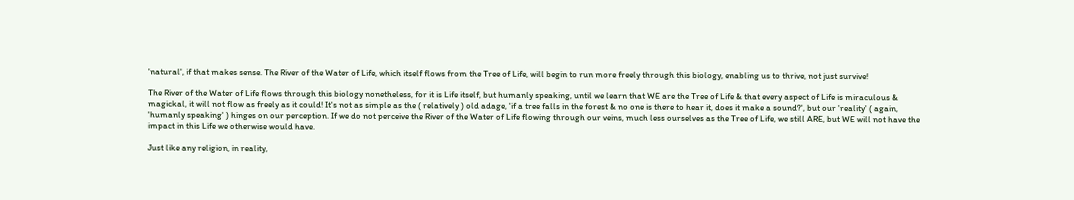'natural', if that makes sense. The River of the Water of Life, which itself flows from the Tree of Life, will begin to run more freely through this biology, enabling us to thrive, not just survive!

The River of the Water of Life flows through this biology nonetheless, for it is Life itself, but humanly speaking, until we learn that WE are the Tree of Life & that every aspect of Life is miraculous & magickal, it will not flow as freely as it could! It's not as simple as the ( relatively ) old adage, 'if a tree falls in the forest & no one is there to hear it, does it make a sound?', but our 'reality' ( again, 'humanly speaking' ) hinges on our perception. If we do not perceive the River of the Water of Life flowing through our veins, much less ourselves as the Tree of Life, we still ARE, but WE will not have the impact in this Life we otherwise would have.

Just like any religion, in reality,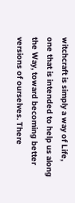witchcraft is simply a way of Life, one that is intended to help us along the Way, toward becoming better versions of ourselves. There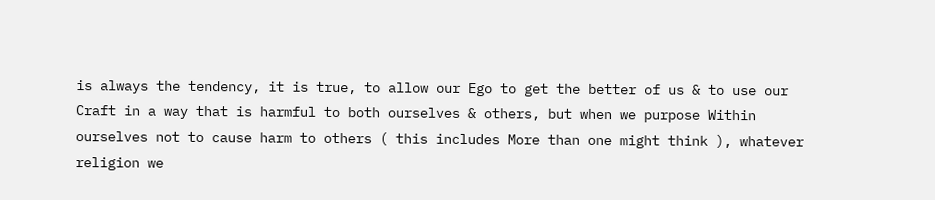is always the tendency, it is true, to allow our Ego to get the better of us & to use our Craft in a way that is harmful to both ourselves & others, but when we purpose Within ourselves not to cause harm to others ( this includes More than one might think ), whatever religion we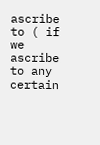ascribe to ( if we ascribe to any certain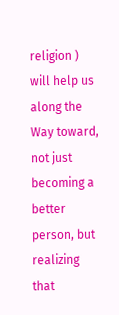religion ) will help us along the Way toward, not just becoming a better person, but realizing that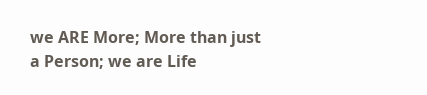we ARE More; More than just a Person; we are Life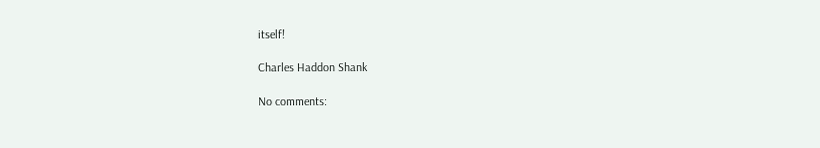itself!

Charles Haddon Shank

No comments: